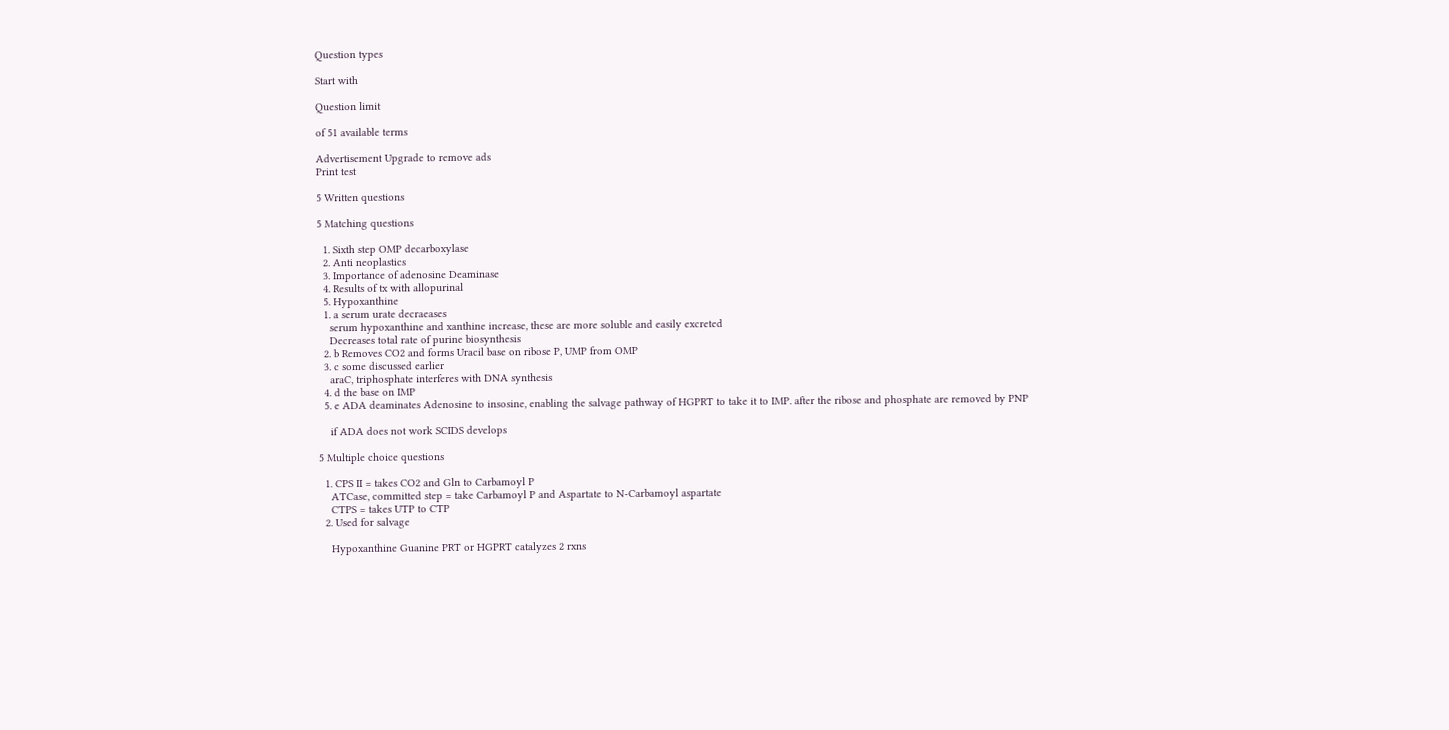Question types

Start with

Question limit

of 51 available terms

Advertisement Upgrade to remove ads
Print test

5 Written questions

5 Matching questions

  1. Sixth step OMP decarboxylase
  2. Anti neoplastics
  3. Importance of adenosine Deaminase
  4. Results of tx with allopurinal
  5. Hypoxanthine
  1. a serum urate decraeases
    serum hypoxanthine and xanthine increase, these are more soluble and easily excreted
    Decreases total rate of purine biosynthesis
  2. b Removes CO2 and forms Uracil base on ribose P, UMP from OMP
  3. c some discussed earlier
    araC, triphosphate interferes with DNA synthesis
  4. d the base on IMP
  5. e ADA deaminates Adenosine to insosine, enabling the salvage pathway of HGPRT to take it to IMP. after the ribose and phosphate are removed by PNP

    if ADA does not work SCIDS develops

5 Multiple choice questions

  1. CPS II = takes CO2 and Gln to Carbamoyl P
    ATCase, committed step = take Carbamoyl P and Aspartate to N-Carbamoyl aspartate
    CTPS = takes UTP to CTP
  2. Used for salvage

    Hypoxanthine Guanine PRT or HGPRT catalyzes 2 rxns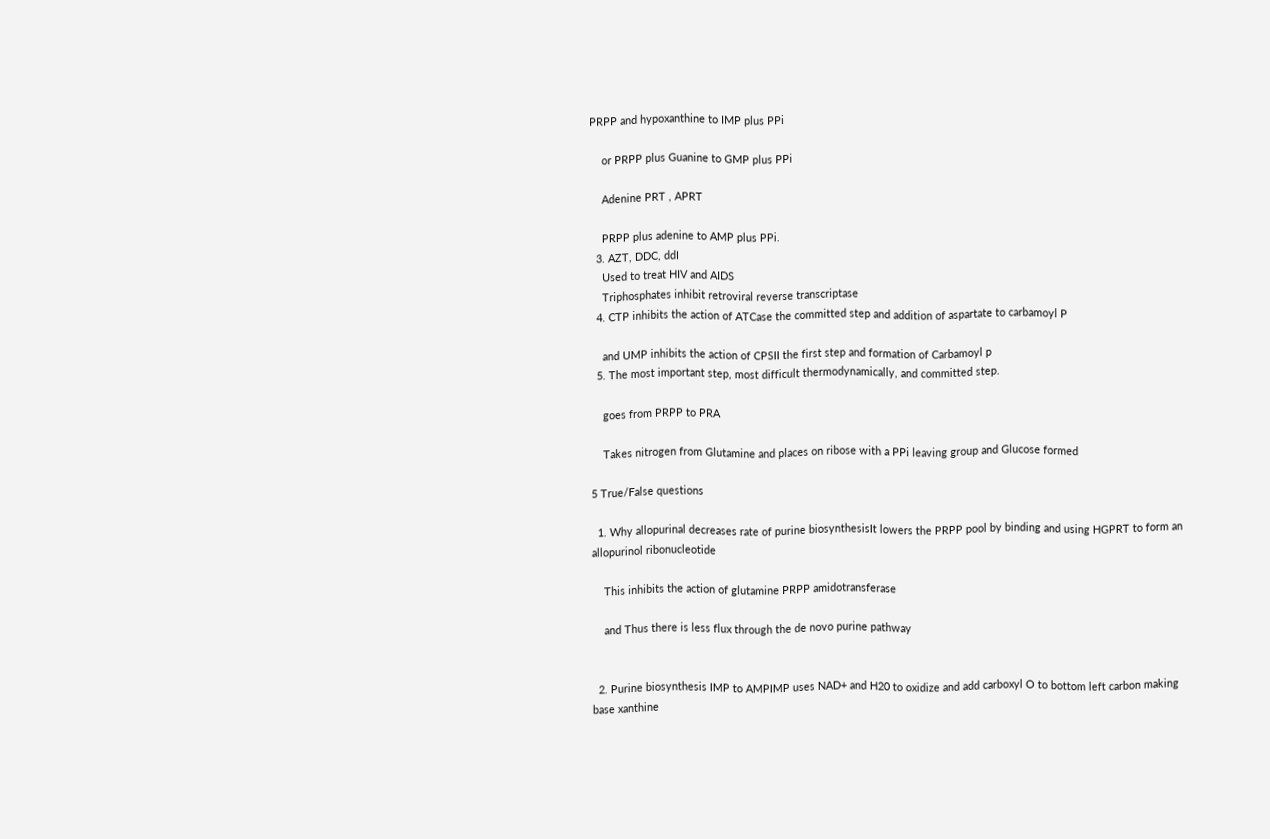PRPP and hypoxanthine to IMP plus PPi

    or PRPP plus Guanine to GMP plus PPi

    Adenine PRT , APRT

    PRPP plus adenine to AMP plus PPi.
  3. AZT, DDC, ddI
    Used to treat HIV and AIDS
    Triphosphates inhibit retroviral reverse transcriptase
  4. CTP inhibits the action of ATCase the committed step and addition of aspartate to carbamoyl P

    and UMP inhibits the action of CPSII the first step and formation of Carbamoyl p
  5. The most important step, most difficult thermodynamically, and committed step.

    goes from PRPP to PRA

    Takes nitrogen from Glutamine and places on ribose with a PPi leaving group and Glucose formed

5 True/False questions

  1. Why allopurinal decreases rate of purine biosynthesisIt lowers the PRPP pool by binding and using HGPRT to form an allopurinol ribonucleotide

    This inhibits the action of glutamine PRPP amidotransferase

    and Thus there is less flux through the de novo purine pathway


  2. Purine biosynthesis IMP to AMPIMP uses NAD+ and H20 to oxidize and add carboxyl O to bottom left carbon making base xanthine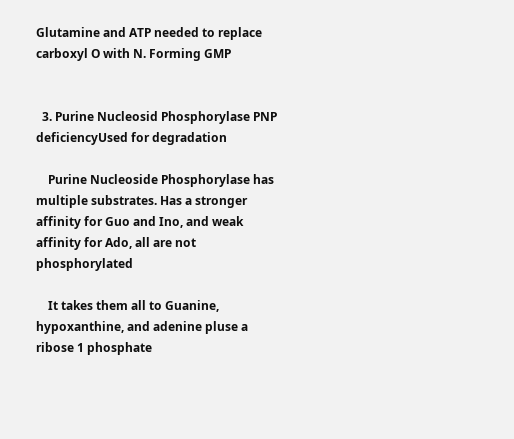Glutamine and ATP needed to replace carboxyl O with N. Forming GMP


  3. Purine Nucleosid Phosphorylase PNP deficiencyUsed for degradation

    Purine Nucleoside Phosphorylase has multiple substrates. Has a stronger affinity for Guo and Ino, and weak affinity for Ado, all are not phosphorylated

    It takes them all to Guanine, hypoxanthine, and adenine pluse a ribose 1 phosphate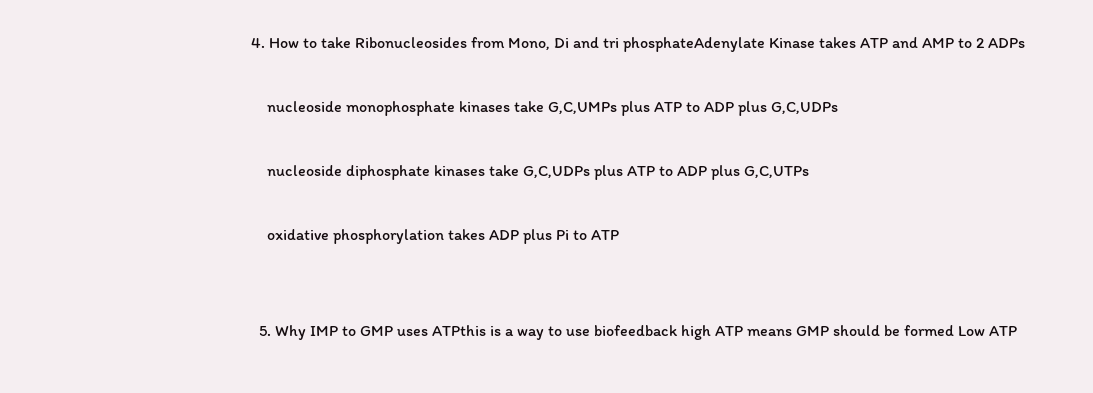4. How to take Ribonucleosides from Mono, Di and tri phosphateAdenylate Kinase takes ATP and AMP to 2 ADPs

    nucleoside monophosphate kinases take G,C,UMPs plus ATP to ADP plus G,C,UDPs

    nucleoside diphosphate kinases take G,C,UDPs plus ATP to ADP plus G,C,UTPs

    oxidative phosphorylation takes ADP plus Pi to ATP


  5. Why IMP to GMP uses ATPthis is a way to use biofeedback high ATP means GMP should be formed Low ATP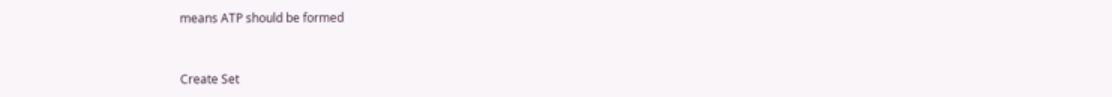means ATP should be formed


Create Set